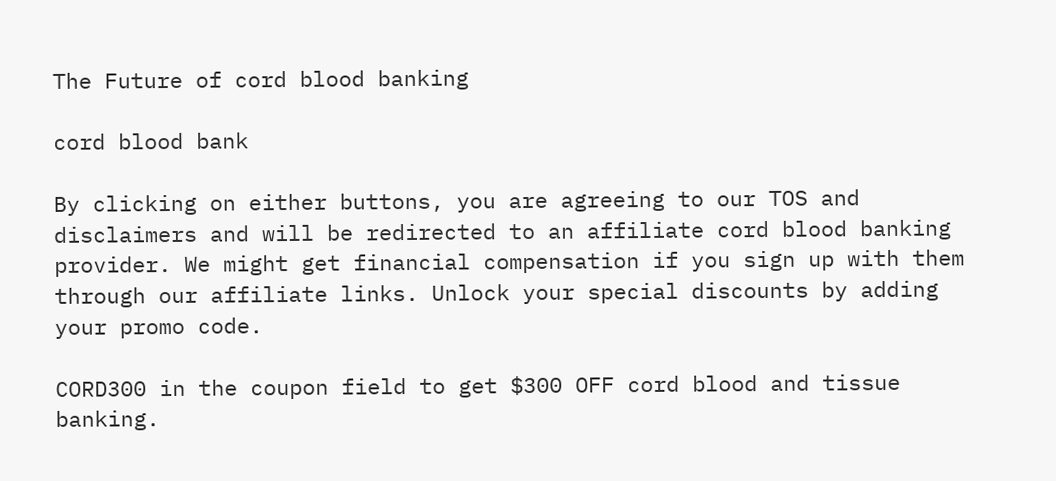The Future of cord blood banking

cord blood bank

By clicking on either buttons, you are agreeing to our TOS and disclaimers and will be redirected to an affiliate cord blood banking provider. We might get financial compensation if you sign up with them through our affiliate links. Unlock your special discounts by adding your promo code.

CORD300 in the coupon field to get $300 OFF cord blood and tissue banking.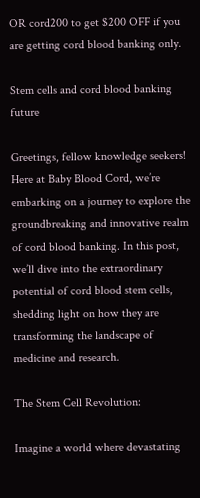OR cord200 to get $200 OFF if you are getting cord blood banking only.

Stem cells and cord blood banking future

Greetings, fellow knowledge seekers! Here at Baby Blood Cord, we’re embarking on a journey to explore the groundbreaking and innovative realm of cord blood banking. In this post, we’ll dive into the extraordinary potential of cord blood stem cells, shedding light on how they are transforming the landscape of medicine and research.

The Stem Cell Revolution:

Imagine a world where devastating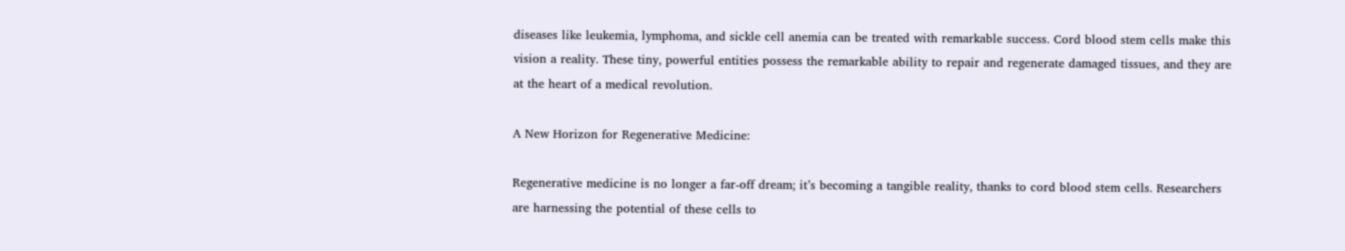diseases like leukemia, lymphoma, and sickle cell anemia can be treated with remarkable success. Cord blood stem cells make this vision a reality. These tiny, powerful entities possess the remarkable ability to repair and regenerate damaged tissues, and they are at the heart of a medical revolution.

A New Horizon for Regenerative Medicine:

Regenerative medicine is no longer a far-off dream; it’s becoming a tangible reality, thanks to cord blood stem cells. Researchers are harnessing the potential of these cells to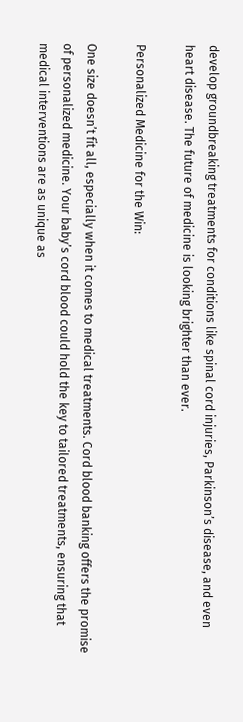develop groundbreaking treatments for conditions like spinal cord injuries, Parkinson’s disease, and even heart disease. The future of medicine is looking brighter than ever.

Personalized Medicine for the Win:

One size doesn’t fit all, especially when it comes to medical treatments. Cord blood banking offers the promise of personalized medicine. Your baby’s cord blood could hold the key to tailored treatments, ensuring that medical interventions are as unique as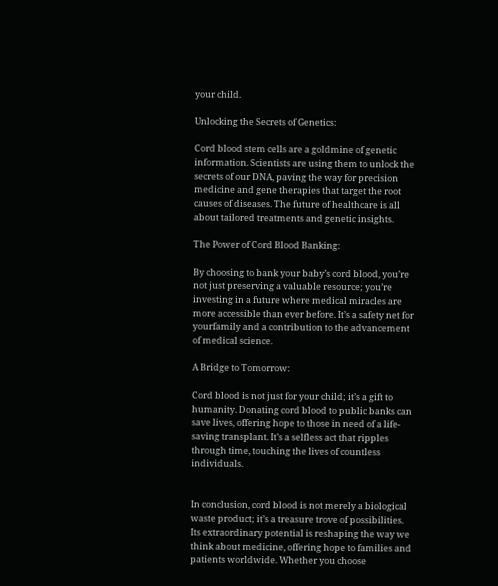your child.

Unlocking the Secrets of Genetics:

Cord blood stem cells are a goldmine of genetic information. Scientists are using them to unlock the secrets of our DNA, paving the way for precision medicine and gene therapies that target the root causes of diseases. The future of healthcare is all about tailored treatments and genetic insights.

The Power of Cord Blood Banking:

By choosing to bank your baby’s cord blood, you’re not just preserving a valuable resource; you’re investing in a future where medical miracles are more accessible than ever before. It’s a safety net for yourfamily and a contribution to the advancement of medical science.

A Bridge to Tomorrow:

Cord blood is not just for your child; it’s a gift to humanity. Donating cord blood to public banks can save lives, offering hope to those in need of a life-saving transplant. It’s a selfless act that ripples through time, touching the lives of countless individuals.


In conclusion, cord blood is not merely a biological waste product; it’s a treasure trove of possibilities. Its extraordinary potential is reshaping the way we think about medicine, offering hope to families and patients worldwide. Whether you choose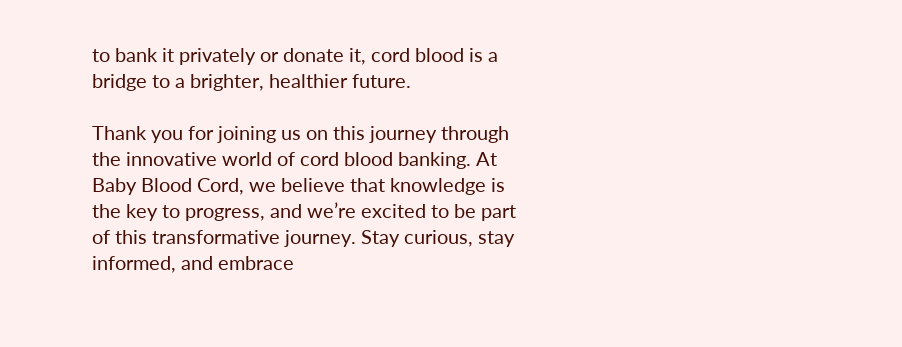to bank it privately or donate it, cord blood is a bridge to a brighter, healthier future.

Thank you for joining us on this journey through the innovative world of cord blood banking. At Baby Blood Cord, we believe that knowledge is the key to progress, and we’re excited to be part of this transformative journey. Stay curious, stay informed, and embrace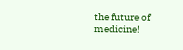the future of medicine!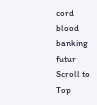cord blood banking futur
Scroll to Top